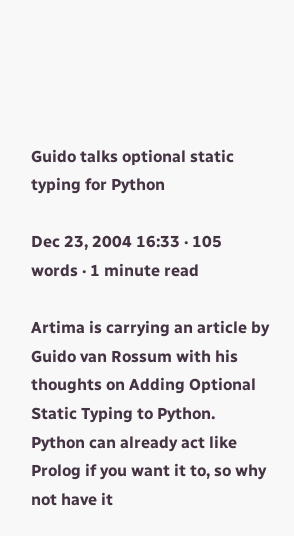Guido talks optional static typing for Python

Dec 23, 2004 16:33 · 105 words · 1 minute read

Artima is carrying an article by Guido van Rossum with his thoughts on Adding Optional Static Typing to Python. Python can already act like Prolog if you want it to, so why not have it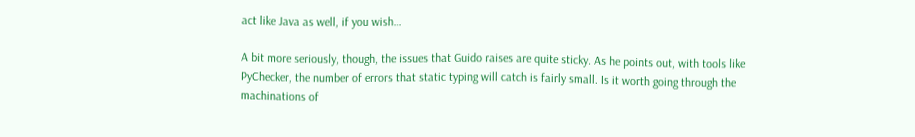act like Java as well, if you wish…

A bit more seriously, though, the issues that Guido raises are quite sticky. As he points out, with tools like PyChecker, the number of errors that static typing will catch is fairly small. Is it worth going through the machinations of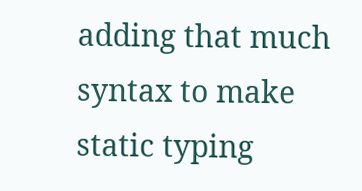adding that much syntax to make static typing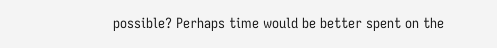possible? Perhaps time would be better spent on the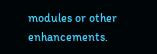modules or other enhancements.